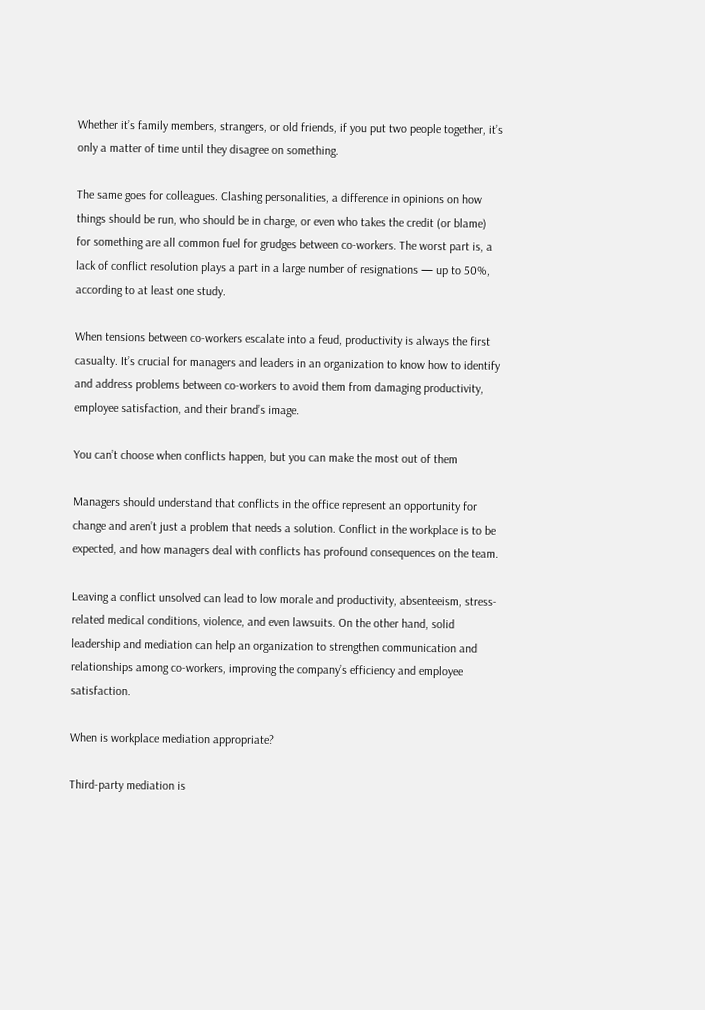Whether it’s family members, strangers, or old friends, if you put two people together, it’s only a matter of time until they disagree on something.

The same goes for colleagues. Clashing personalities, a difference in opinions on how things should be run, who should be in charge, or even who takes the credit (or blame) for something are all common fuel for grudges between co-workers. The worst part is, a lack of conflict resolution plays a part in a large number of resignations — up to 50%, according to at least one study.

When tensions between co-workers escalate into a feud, productivity is always the first casualty. It’s crucial for managers and leaders in an organization to know how to identify and address problems between co-workers to avoid them from damaging productivity, employee satisfaction, and their brand’s image.

You can’t choose when conflicts happen, but you can make the most out of them

Managers should understand that conflicts in the office represent an opportunity for change and aren’t just a problem that needs a solution. Conflict in the workplace is to be expected, and how managers deal with conflicts has profound consequences on the team.

Leaving a conflict unsolved can lead to low morale and productivity, absenteeism, stress-related medical conditions, violence, and even lawsuits. On the other hand, solid leadership and mediation can help an organization to strengthen communication and relationships among co-workers, improving the company’s efficiency and employee satisfaction.

When is workplace mediation appropriate?

Third-party mediation is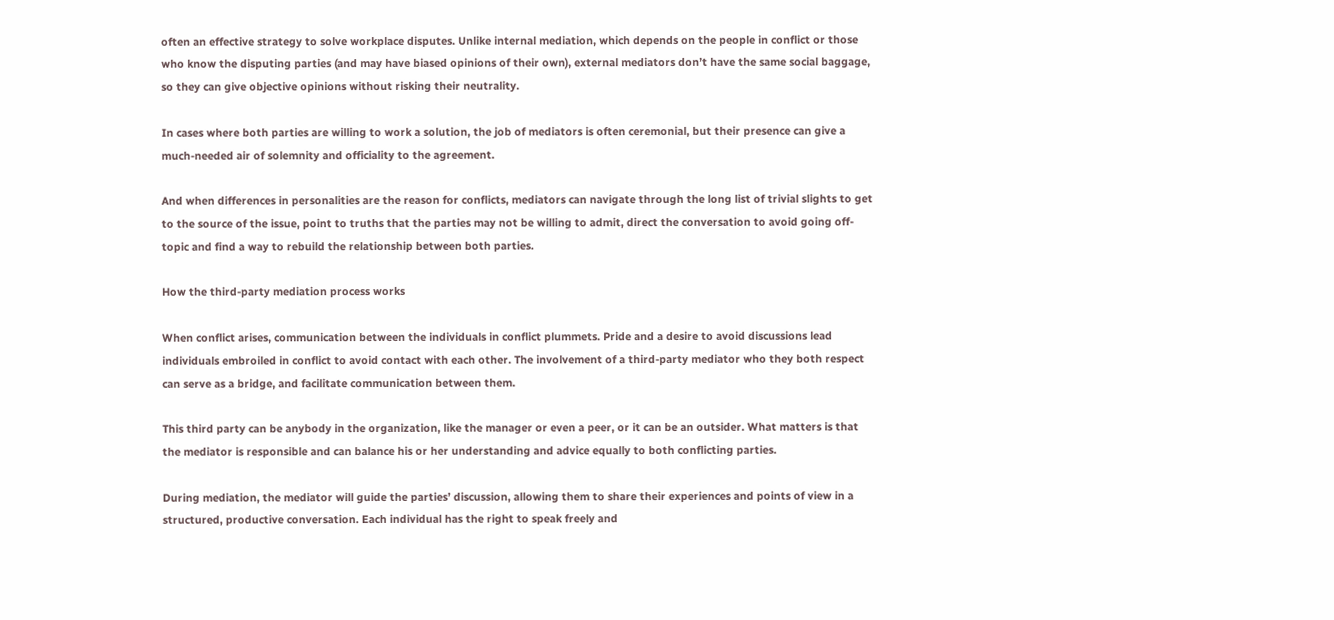often an effective strategy to solve workplace disputes. Unlike internal mediation, which depends on the people in conflict or those who know the disputing parties (and may have biased opinions of their own), external mediators don’t have the same social baggage, so they can give objective opinions without risking their neutrality.

In cases where both parties are willing to work a solution, the job of mediators is often ceremonial, but their presence can give a much-needed air of solemnity and officiality to the agreement.

And when differences in personalities are the reason for conflicts, mediators can navigate through the long list of trivial slights to get to the source of the issue, point to truths that the parties may not be willing to admit, direct the conversation to avoid going off-topic and find a way to rebuild the relationship between both parties.

How the third-party mediation process works

When conflict arises, communication between the individuals in conflict plummets. Pride and a desire to avoid discussions lead individuals embroiled in conflict to avoid contact with each other. The involvement of a third-party mediator who they both respect can serve as a bridge, and facilitate communication between them.

This third party can be anybody in the organization, like the manager or even a peer, or it can be an outsider. What matters is that the mediator is responsible and can balance his or her understanding and advice equally to both conflicting parties.

During mediation, the mediator will guide the parties’ discussion, allowing them to share their experiences and points of view in a structured, productive conversation. Each individual has the right to speak freely and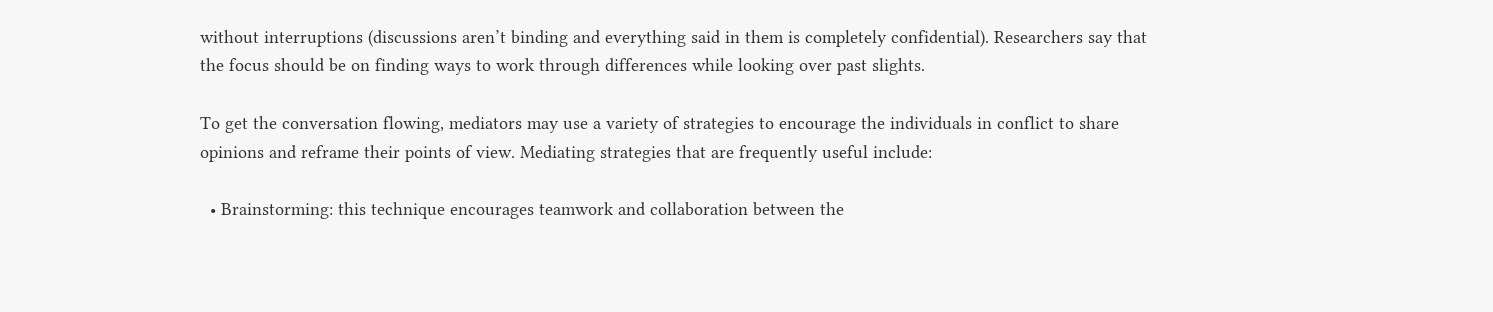without interruptions (discussions aren’t binding and everything said in them is completely confidential). Researchers say that the focus should be on finding ways to work through differences while looking over past slights.

To get the conversation flowing, mediators may use a variety of strategies to encourage the individuals in conflict to share opinions and reframe their points of view. Mediating strategies that are frequently useful include:

  • Brainstorming: this technique encourages teamwork and collaboration between the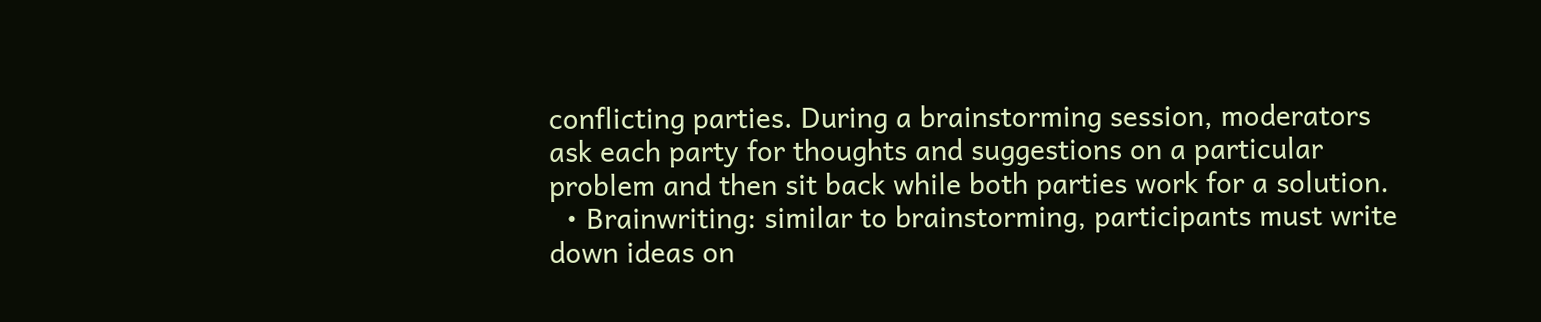conflicting parties. During a brainstorming session, moderators ask each party for thoughts and suggestions on a particular problem and then sit back while both parties work for a solution.
  • Brainwriting: similar to brainstorming, participants must write down ideas on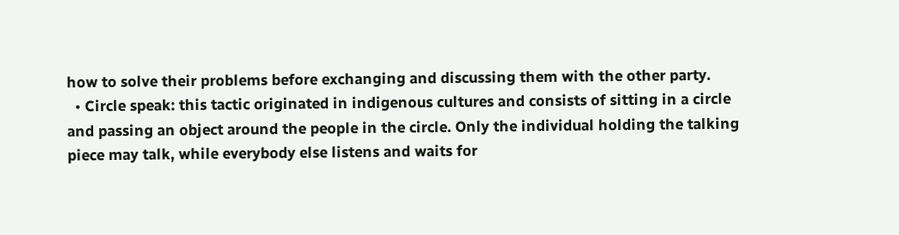how to solve their problems before exchanging and discussing them with the other party.
  • Circle speak: this tactic originated in indigenous cultures and consists of sitting in a circle and passing an object around the people in the circle. Only the individual holding the talking piece may talk, while everybody else listens and waits for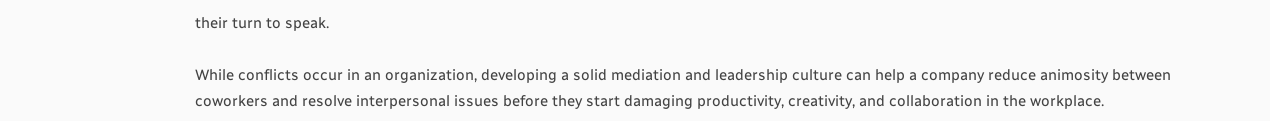their turn to speak.

While conflicts occur in an organization, developing a solid mediation and leadership culture can help a company reduce animosity between coworkers and resolve interpersonal issues before they start damaging productivity, creativity, and collaboration in the workplace.